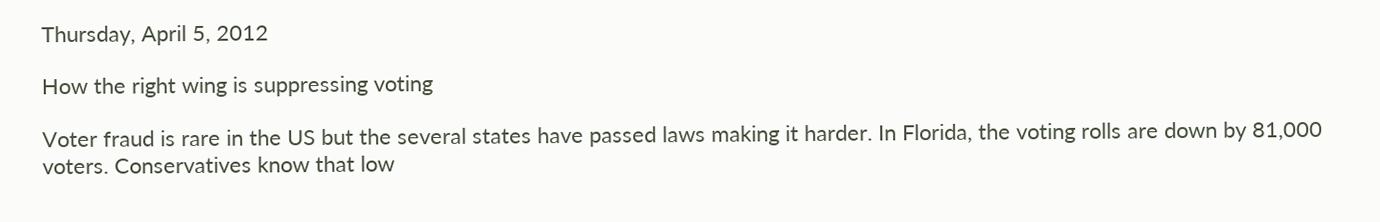Thursday, April 5, 2012

How the right wing is suppressing voting

Voter fraud is rare in the US but the several states have passed laws making it harder. In Florida, the voting rolls are down by 81,000 voters. Conservatives know that low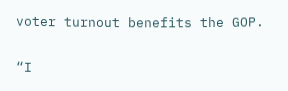voter turnout benefits the GOP.

“I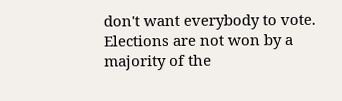don't want everybody to vote. Elections are not won by a majority of the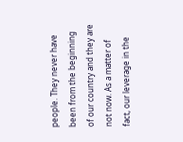people. They never have been from the beginning of our country and they are not now. As a matter of fact, our leverage in the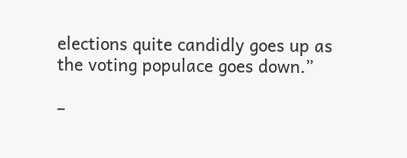elections quite candidly goes up as the voting populace goes down.”

–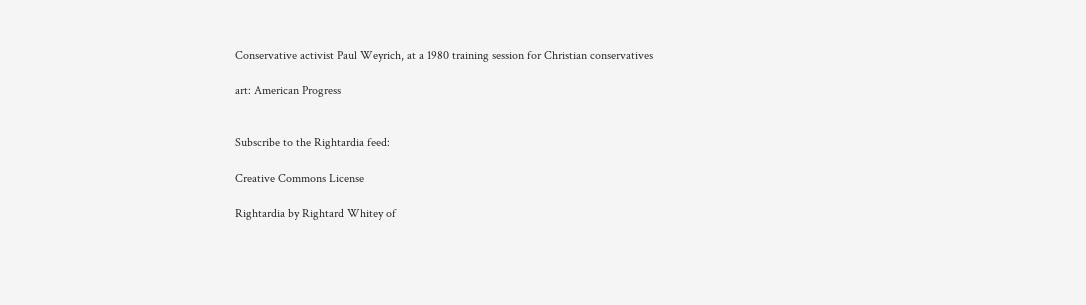Conservative activist Paul Weyrich, at a 1980 training session for Christian conservatives

art: American Progress


Subscribe to the Rightardia feed:

Creative Commons License

Rightardia by Rightard Whitey of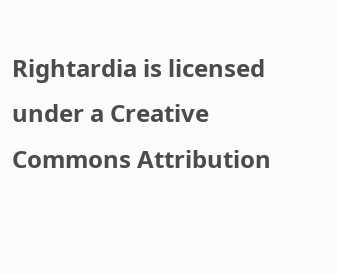Rightardia is licensed under a Creative Commons Attribution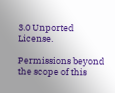3.0 Unported License.

Permissions beyond the scope of this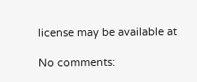license may be available at

No comments: